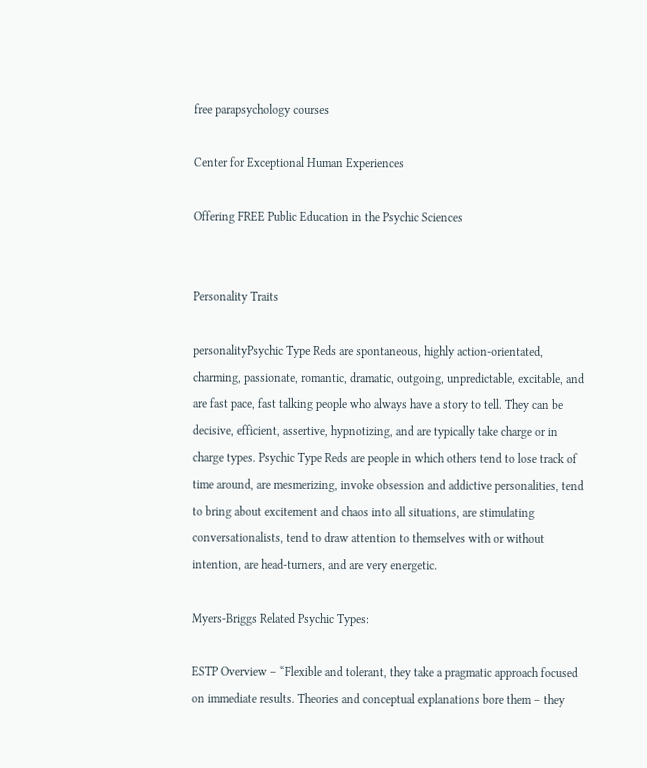free parapsychology courses

Center for Exceptional Human Experiences

Offering FREE Public Education in the Psychic Sciences


Personality Traits

personalityPsychic Type Reds are spontaneous, highly action-orientated, charming, passionate, romantic, dramatic, outgoing, unpredictable, excitable, and are fast pace, fast talking people who always have a story to tell. They can be decisive, efficient, assertive, hypnotizing, and are typically take charge or in charge types. Psychic Type Reds are people in which others tend to lose track of time around, are mesmerizing, invoke obsession and addictive personalities, tend to bring about excitement and chaos into all situations, are stimulating conversationalists, tend to draw attention to themselves with or without intention, are head-turners, and are very energetic.

Myers-Briggs Related Psychic Types:

ESTP Overview – “Flexible and tolerant, they take a pragmatic approach focused on immediate results. Theories and conceptual explanations bore them – they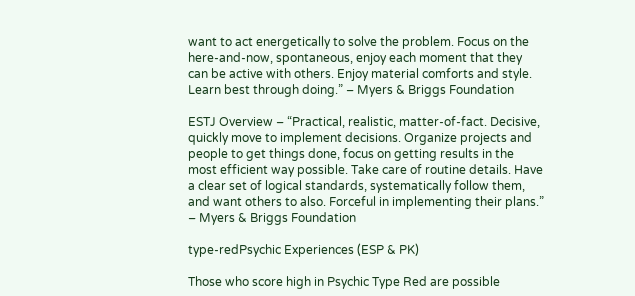want to act energetically to solve the problem. Focus on the here-and-now, spontaneous, enjoy each moment that they can be active with others. Enjoy material comforts and style. Learn best through doing.” – Myers & Briggs Foundation

ESTJ Overview – “Practical, realistic, matter-of-fact. Decisive, quickly move to implement decisions. Organize projects and people to get things done, focus on getting results in the most efficient way possible. Take care of routine details. Have a clear set of logical standards, systematically follow them, and want others to also. Forceful in implementing their plans.” – Myers & Briggs Foundation

type-redPsychic Experiences (ESP & PK)

Those who score high in Psychic Type Red are possible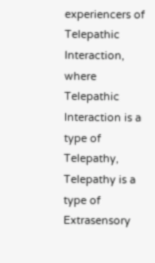experiencers of Telepathic Interaction, where Telepathic Interaction is a type of Telepathy, Telepathy is a type of Extrasensory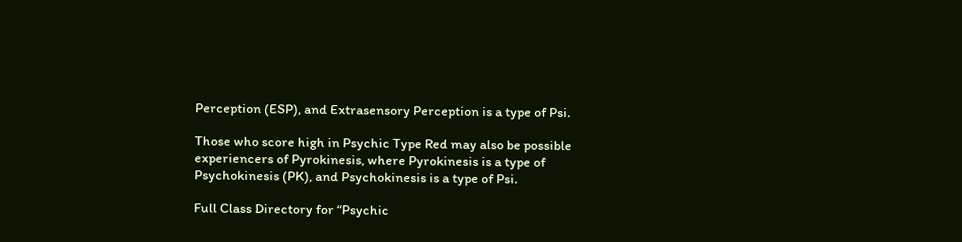Perception (ESP), and Extrasensory Perception is a type of Psi.

Those who score high in Psychic Type Red may also be possible experiencers of Pyrokinesis, where Pyrokinesis is a type of Psychokinesis (PK), and Psychokinesis is a type of Psi.

Full Class Directory for “Psychic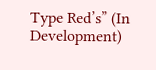Type Red’s” (In Development)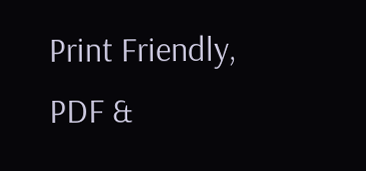Print Friendly, PDF &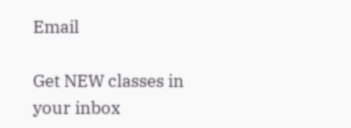Email

Get NEW classes in your inbox